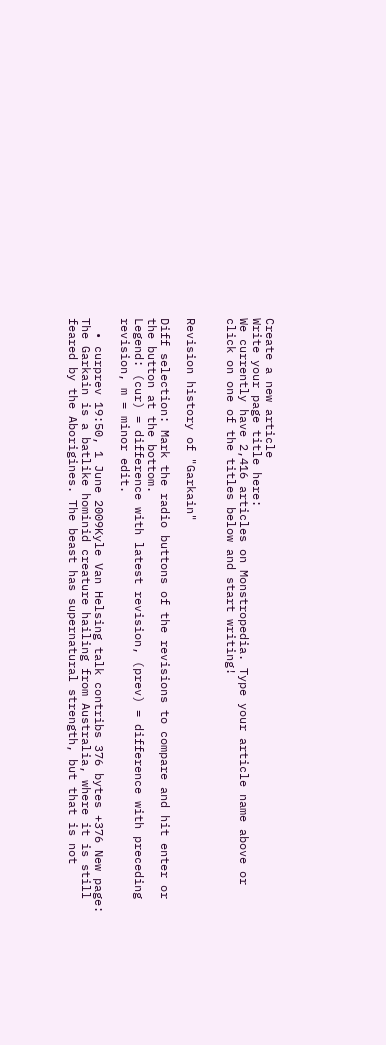Create a new article
Write your page title here:
We currently have 2,416 articles on Monstropedia. Type your article name above or click on one of the titles below and start writing!


Revision history of "Garkain"

Diff selection: Mark the radio buttons of the revisions to compare and hit enter or the button at the bottom.
Legend: (cur) = difference with latest revision, (prev) = difference with preceding revision, m = minor edit.

  • curprev 19:50, 1 June 2009Kyle Van Helsing talk contribs 376 bytes +376 New page: The Garkain is a batlike hominid creature hailing from Australia, where it is still feared by the Aborigines. The beast has supernatural strength, but that is not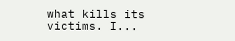what kills its victims. I...